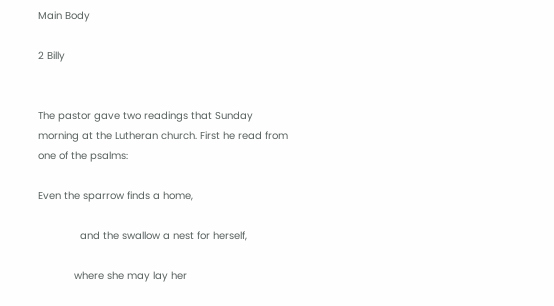Main Body

2 Billy


The pastor gave two readings that Sunday morning at the Lutheran church. First he read from one of the psalms:

Even the sparrow finds a home,

              and the swallow a nest for herself,

            where she may lay her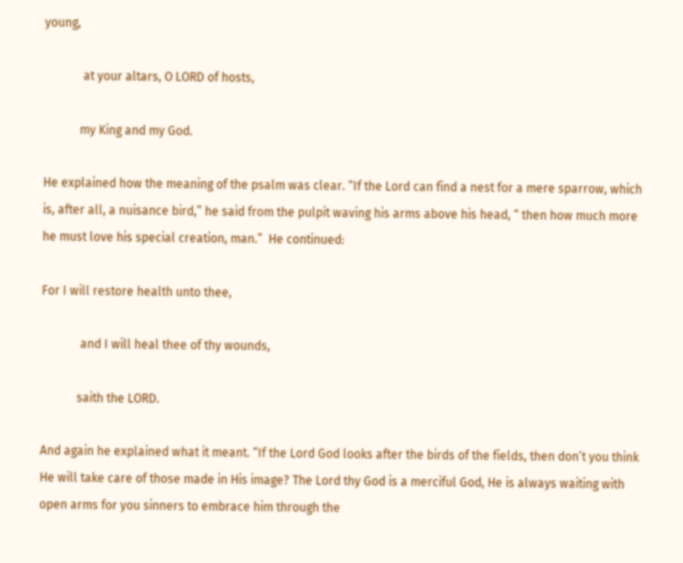young,

             at your altars, O LORD of hosts,

            my King and my God.

He explained how the meaning of the psalm was clear. “If the Lord can find a nest for a mere sparrow, which is, after all, a nuisance bird,” he said from the pulpit waving his arms above his head, “ then how much more he must love his special creation, man.”  He continued:

For I will restore health unto thee,

             and I will heal thee of thy wounds,

            saith the LORD.

And again he explained what it meant. “If the Lord God looks after the birds of the fields, then don’t you think He will take care of those made in His image? The Lord thy God is a merciful God, He is always waiting with open arms for you sinners to embrace him through the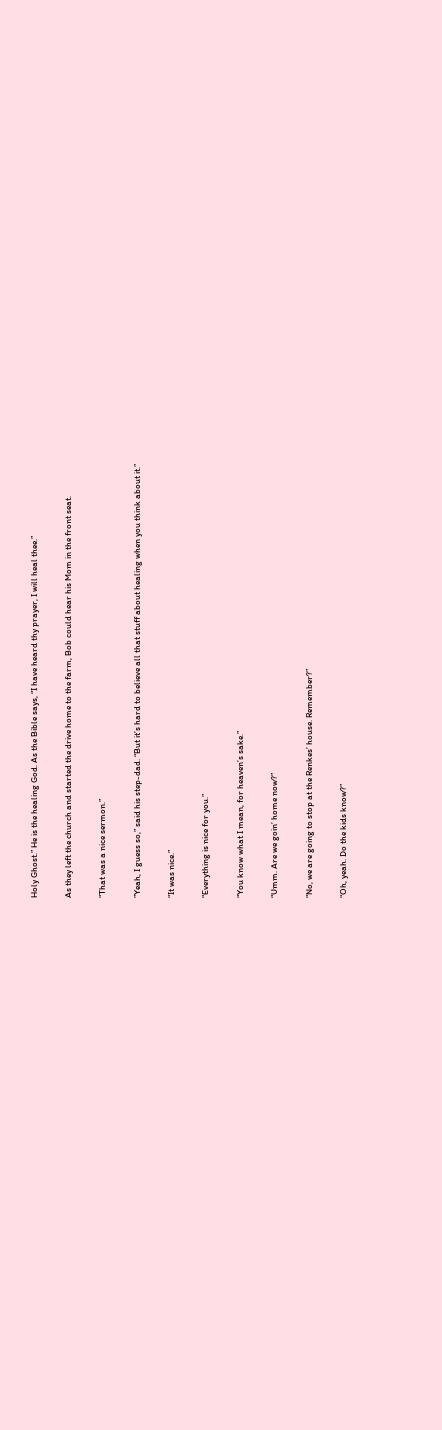Holy Ghost.” He is the healing God. As the Bible says, “I have heard thy prayer, I will heal thee.”

As they left the church and started the drive home to the farm, Bob could hear his Mom in the front seat.

“That was a nice sermon.”

”Yeah, I guess so,” said his step-dad. “But it’s hard to believe all that stuff about healing when you think about it.”

“It was nice.”

“Everything is nice for you.”

“You know what I mean, for heaven’s sake.”

“Umm. Are we goin’ home now?”

“No, we are going to stop at the Renkes’ house. Remember?”

“Oh, yeah. Do the kids know?”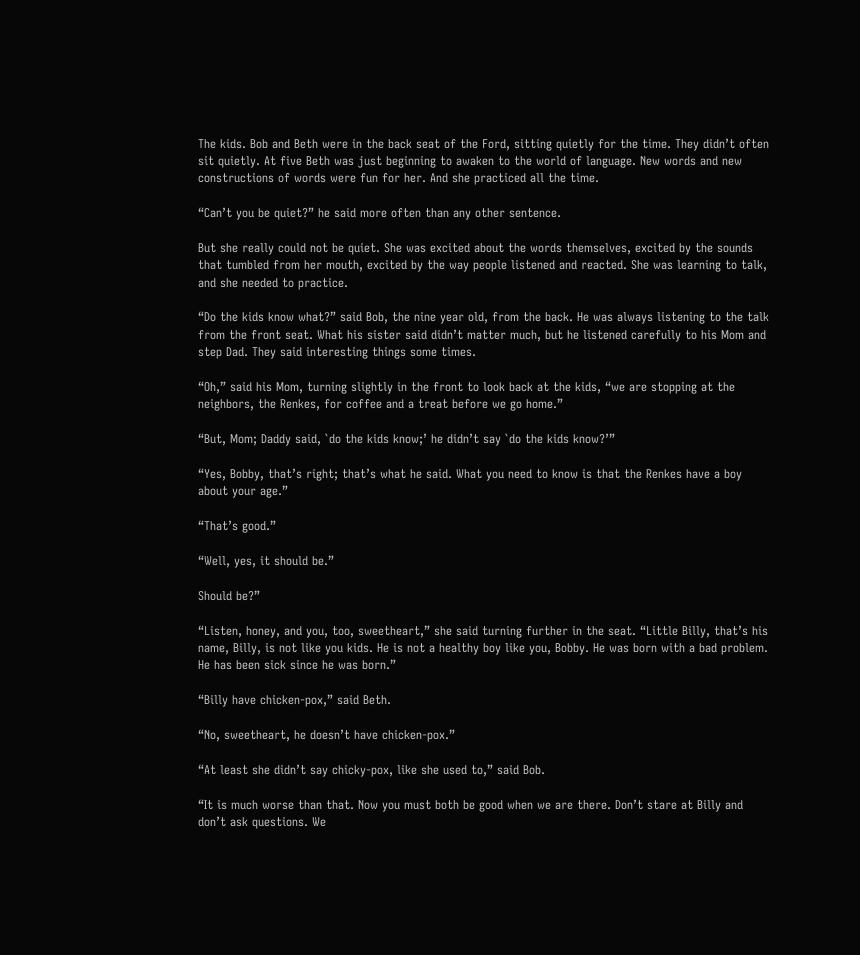The kids. Bob and Beth were in the back seat of the Ford, sitting quietly for the time. They didn’t often sit quietly. At five Beth was just beginning to awaken to the world of language. New words and new constructions of words were fun for her. And she practiced all the time.

“Can’t you be quiet?” he said more often than any other sentence.

But she really could not be quiet. She was excited about the words themselves, excited by the sounds that tumbled from her mouth, excited by the way people listened and reacted. She was learning to talk, and she needed to practice.

“Do the kids know what?” said Bob, the nine year old, from the back. He was always listening to the talk from the front seat. What his sister said didn’t matter much, but he listened carefully to his Mom and step Dad. They said interesting things some times.

“Oh,” said his Mom, turning slightly in the front to look back at the kids, “we are stopping at the neighbors, the Renkes, for coffee and a treat before we go home.”

“But, Mom; Daddy said, `do the kids know;’ he didn’t say `do the kids know?’”

“Yes, Bobby, that’s right; that’s what he said. What you need to know is that the Renkes have a boy about your age.”

“That’s good.”

“Well, yes, it should be.”

Should be?”

“Listen, honey, and you, too, sweetheart,” she said turning further in the seat. “Little Billy, that’s his name, Billy, is not like you kids. He is not a healthy boy like you, Bobby. He was born with a bad problem. He has been sick since he was born.”

“Billy have chicken-pox,” said Beth.

“No, sweetheart, he doesn’t have chicken-pox.”

“At least she didn’t say chicky-pox, like she used to,” said Bob.

“It is much worse than that. Now you must both be good when we are there. Don’t stare at Billy and don’t ask questions. We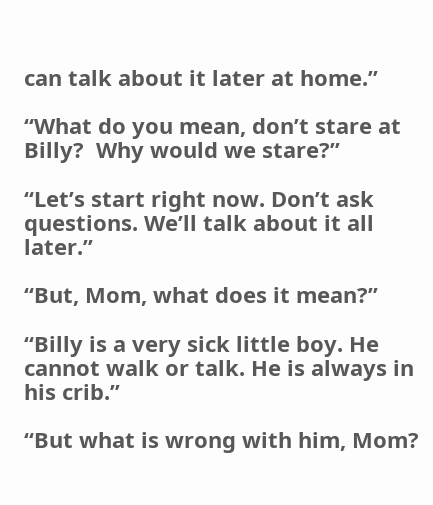can talk about it later at home.”

“What do you mean, don’t stare at Billy?  Why would we stare?”

“Let’s start right now. Don’t ask questions. We’ll talk about it all later.”

“But, Mom, what does it mean?”

“Billy is a very sick little boy. He cannot walk or talk. He is always in his crib.”

“But what is wrong with him, Mom?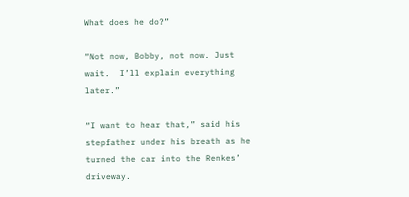What does he do?”

“Not now, Bobby, not now. Just wait.  I’ll explain everything later.”

“I want to hear that,” said his stepfather under his breath as he turned the car into the Renkes’ driveway.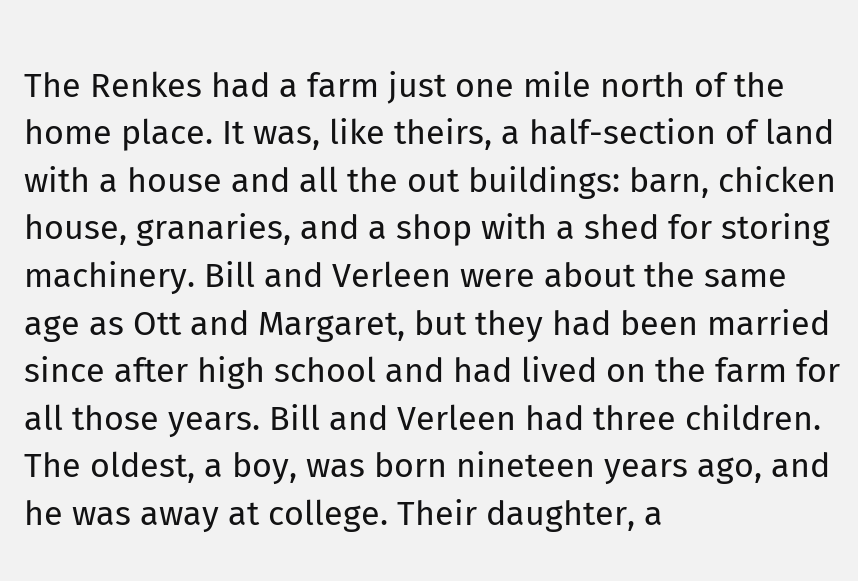The Renkes had a farm just one mile north of the home place. It was, like theirs, a half-section of land with a house and all the out buildings: barn, chicken house, granaries, and a shop with a shed for storing machinery. Bill and Verleen were about the same age as Ott and Margaret, but they had been married since after high school and had lived on the farm for all those years. Bill and Verleen had three children. The oldest, a boy, was born nineteen years ago, and he was away at college. Their daughter, a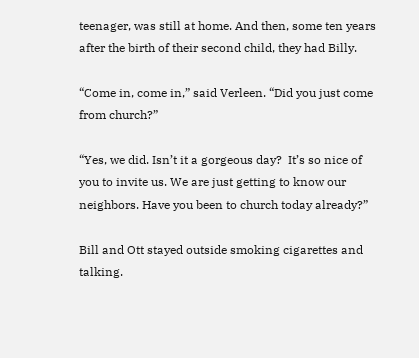teenager, was still at home. And then, some ten years after the birth of their second child, they had Billy.

“Come in, come in,” said Verleen. “Did you just come from church?”

“Yes, we did. Isn’t it a gorgeous day?  It’s so nice of you to invite us. We are just getting to know our neighbors. Have you been to church today already?”

Bill and Ott stayed outside smoking cigarettes and talking.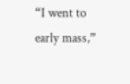“I went to early mass,”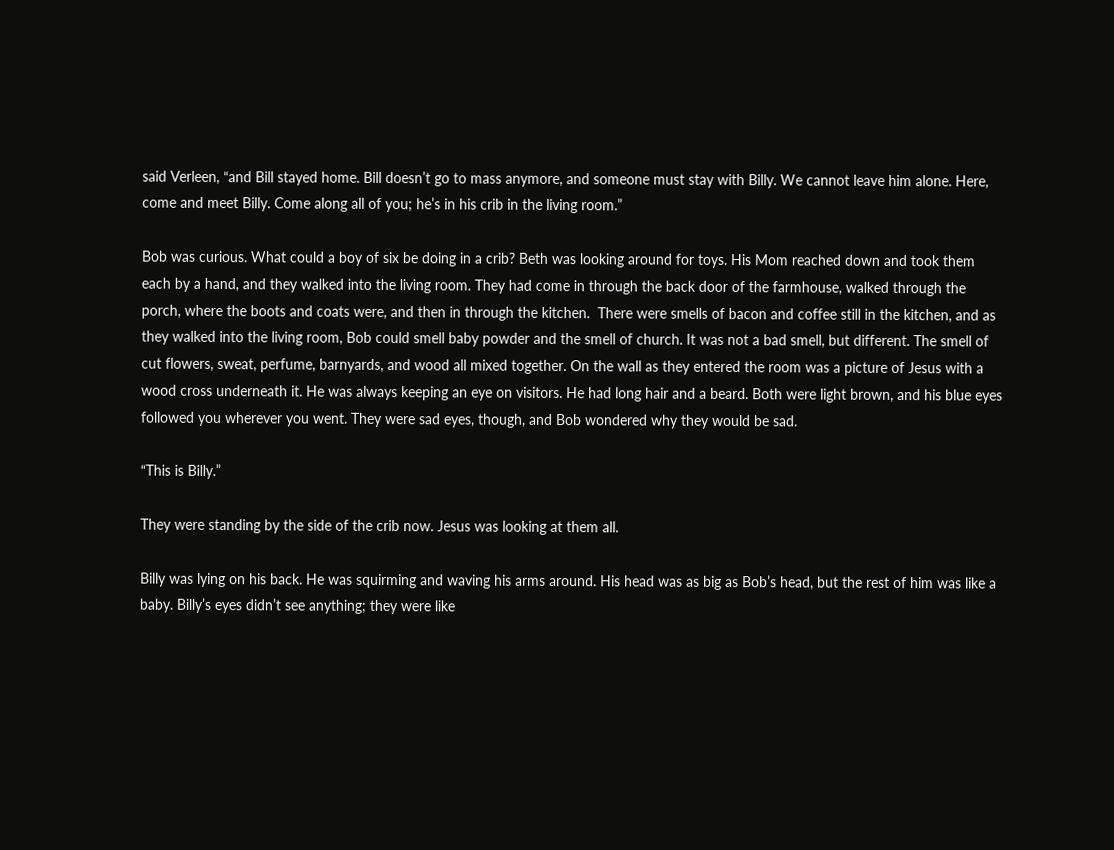said Verleen, “and Bill stayed home. Bill doesn’t go to mass anymore, and someone must stay with Billy. We cannot leave him alone. Here, come and meet Billy. Come along all of you; he’s in his crib in the living room.”

Bob was curious. What could a boy of six be doing in a crib? Beth was looking around for toys. His Mom reached down and took them each by a hand, and they walked into the living room. They had come in through the back door of the farmhouse, walked through the porch, where the boots and coats were, and then in through the kitchen.  There were smells of bacon and coffee still in the kitchen, and as they walked into the living room, Bob could smell baby powder and the smell of church. It was not a bad smell, but different. The smell of cut flowers, sweat, perfume, barnyards, and wood all mixed together. On the wall as they entered the room was a picture of Jesus with a wood cross underneath it. He was always keeping an eye on visitors. He had long hair and a beard. Both were light brown, and his blue eyes followed you wherever you went. They were sad eyes, though, and Bob wondered why they would be sad.

“This is Billy.”

They were standing by the side of the crib now. Jesus was looking at them all.

Billy was lying on his back. He was squirming and waving his arms around. His head was as big as Bob’s head, but the rest of him was like a baby. Billy’s eyes didn’t see anything; they were like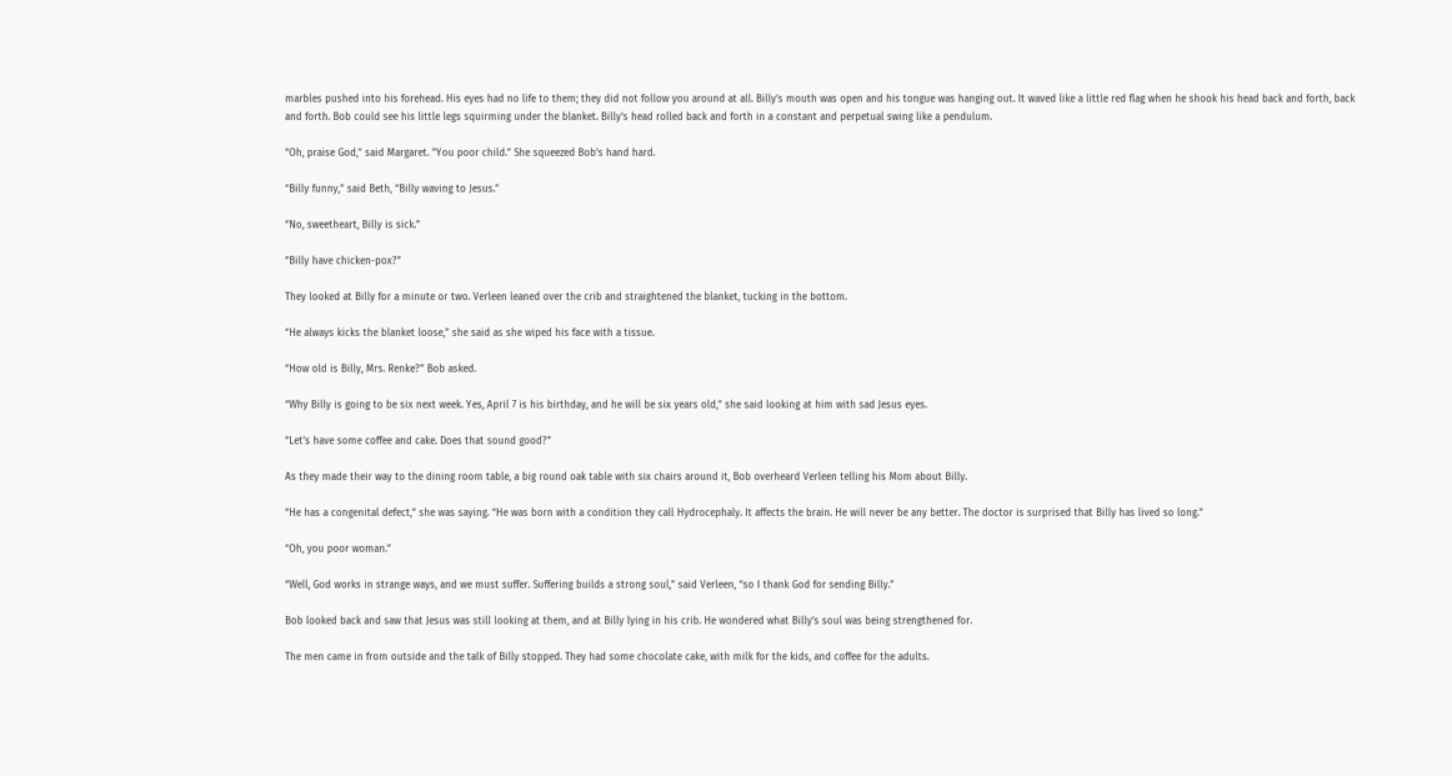marbles pushed into his forehead. His eyes had no life to them; they did not follow you around at all. Billy’s mouth was open and his tongue was hanging out. It waved like a little red flag when he shook his head back and forth, back and forth. Bob could see his little legs squirming under the blanket. Billy’s head rolled back and forth in a constant and perpetual swing like a pendulum.

“Oh, praise God,” said Margaret. ”You poor child.” She squeezed Bob’s hand hard.

“Billy funny,” said Beth, “Billy waving to Jesus.”

“No, sweetheart, Billy is sick.”

“Billy have chicken-pox?”

They looked at Billy for a minute or two. Verleen leaned over the crib and straightened the blanket, tucking in the bottom.

“He always kicks the blanket loose,” she said as she wiped his face with a tissue.

“How old is Billy, Mrs. Renke?” Bob asked.

“Why Billy is going to be six next week. Yes, April 7 is his birthday, and he will be six years old,” she said looking at him with sad Jesus eyes.

“Let’s have some coffee and cake. Does that sound good?”

As they made their way to the dining room table, a big round oak table with six chairs around it, Bob overheard Verleen telling his Mom about Billy.

“He has a congenital defect,” she was saying. “He was born with a condition they call Hydrocephaly. It affects the brain. He will never be any better. The doctor is surprised that Billy has lived so long.”

“Oh, you poor woman.”

“Well, God works in strange ways, and we must suffer. Suffering builds a strong soul,” said Verleen, “so I thank God for sending Billy.”

Bob looked back and saw that Jesus was still looking at them, and at Billy lying in his crib. He wondered what Billy’s soul was being strengthened for.

The men came in from outside and the talk of Billy stopped. They had some chocolate cake, with milk for the kids, and coffee for the adults.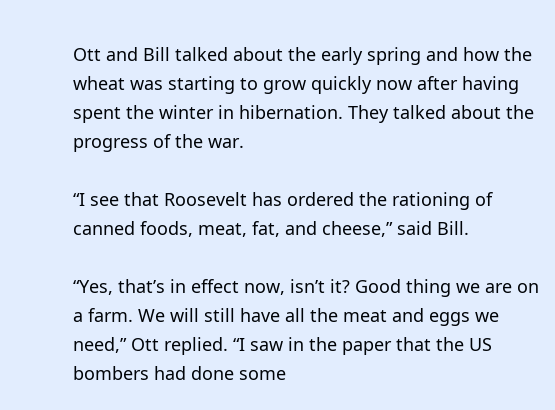Ott and Bill talked about the early spring and how the wheat was starting to grow quickly now after having spent the winter in hibernation. They talked about the progress of the war.

“I see that Roosevelt has ordered the rationing of canned foods, meat, fat, and cheese,” said Bill.

“Yes, that’s in effect now, isn’t it? Good thing we are on a farm. We will still have all the meat and eggs we need,” Ott replied. “I saw in the paper that the US bombers had done some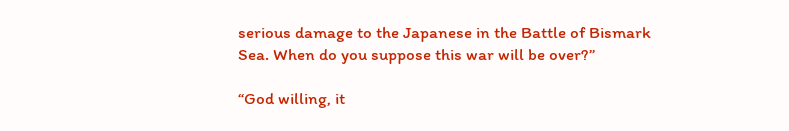serious damage to the Japanese in the Battle of Bismark Sea. When do you suppose this war will be over?”

“God willing, it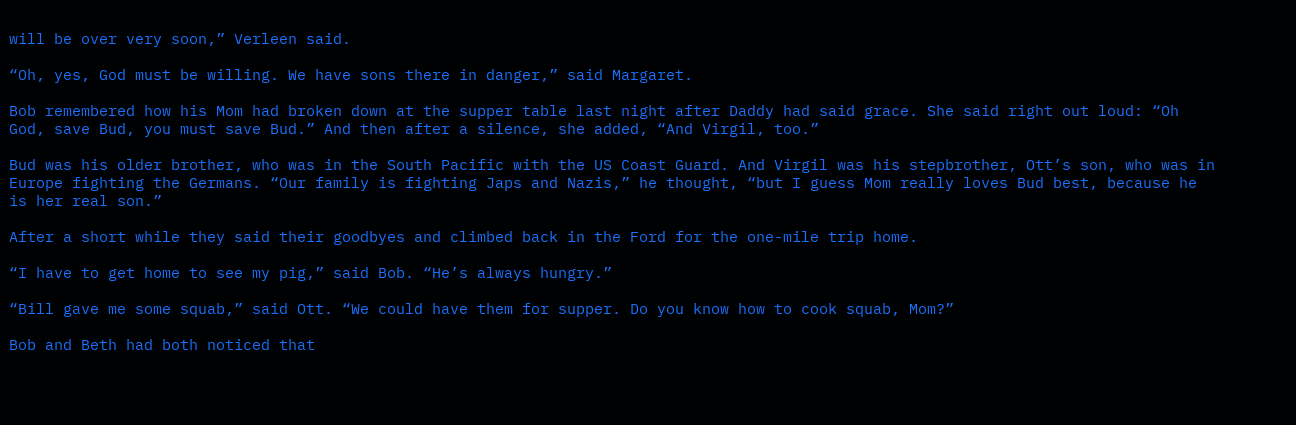will be over very soon,” Verleen said.

“Oh, yes, God must be willing. We have sons there in danger,” said Margaret.

Bob remembered how his Mom had broken down at the supper table last night after Daddy had said grace. She said right out loud: “Oh God, save Bud, you must save Bud.” And then after a silence, she added, “And Virgil, too.”

Bud was his older brother, who was in the South Pacific with the US Coast Guard. And Virgil was his stepbrother, Ott’s son, who was in Europe fighting the Germans. “Our family is fighting Japs and Nazis,” he thought, “but I guess Mom really loves Bud best, because he is her real son.”

After a short while they said their goodbyes and climbed back in the Ford for the one-mile trip home.

“I have to get home to see my pig,” said Bob. “He’s always hungry.”

“Bill gave me some squab,” said Ott. “We could have them for supper. Do you know how to cook squab, Mom?”

Bob and Beth had both noticed that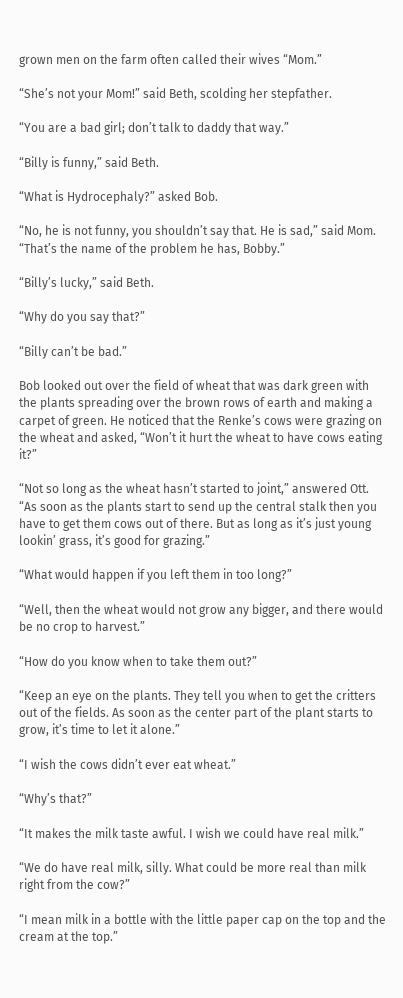grown men on the farm often called their wives “Mom.”

“She’s not your Mom!” said Beth, scolding her stepfather.

“You are a bad girl; don’t talk to daddy that way.”

“Billy is funny,” said Beth.

“What is Hydrocephaly?” asked Bob.

“No, he is not funny, you shouldn’t say that. He is sad,” said Mom. “That’s the name of the problem he has, Bobby.”

“Billy’s lucky,” said Beth.

“Why do you say that?”

“Billy can’t be bad.”

Bob looked out over the field of wheat that was dark green with the plants spreading over the brown rows of earth and making a carpet of green. He noticed that the Renke’s cows were grazing on the wheat and asked, “Won’t it hurt the wheat to have cows eating it?”

“Not so long as the wheat hasn’t started to joint,” answered Ott. “As soon as the plants start to send up the central stalk then you have to get them cows out of there. But as long as it’s just young lookin’ grass, it’s good for grazing.”

“What would happen if you left them in too long?”

“Well, then the wheat would not grow any bigger, and there would be no crop to harvest.”

“How do you know when to take them out?”

“Keep an eye on the plants. They tell you when to get the critters out of the fields. As soon as the center part of the plant starts to grow, it’s time to let it alone.”

“I wish the cows didn’t ever eat wheat.”

“Why’s that?”

“It makes the milk taste awful. I wish we could have real milk.”

“We do have real milk, silly. What could be more real than milk right from the cow?”

“I mean milk in a bottle with the little paper cap on the top and the cream at the top.”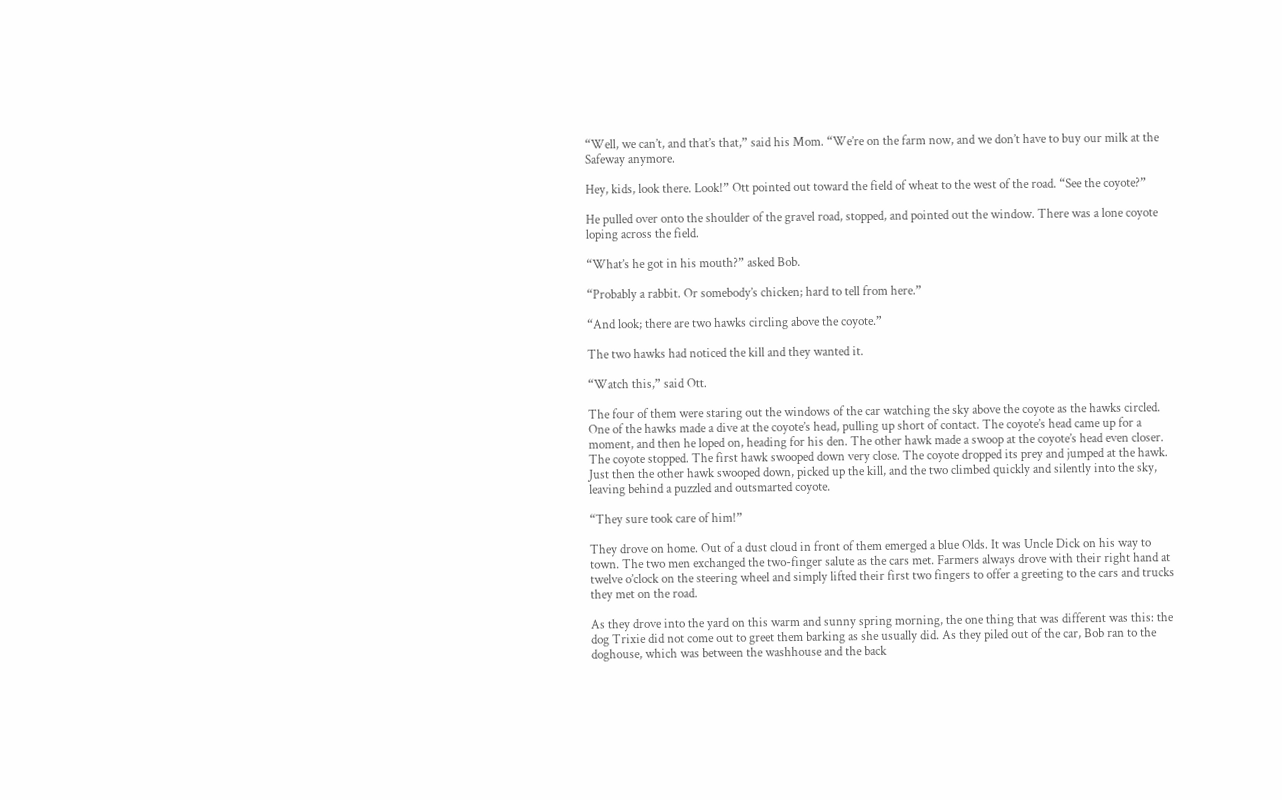“Well, we can’t, and that’s that,” said his Mom. “We’re on the farm now, and we don’t have to buy our milk at the Safeway anymore.

Hey, kids, look there. Look!” Ott pointed out toward the field of wheat to the west of the road. “See the coyote?”

He pulled over onto the shoulder of the gravel road, stopped, and pointed out the window. There was a lone coyote loping across the field.

“What’s he got in his mouth?” asked Bob.

“Probably a rabbit. Or somebody’s chicken; hard to tell from here.”

“And look; there are two hawks circling above the coyote.”

The two hawks had noticed the kill and they wanted it.

“Watch this,” said Ott.

The four of them were staring out the windows of the car watching the sky above the coyote as the hawks circled. One of the hawks made a dive at the coyote’s head, pulling up short of contact. The coyote’s head came up for a moment, and then he loped on, heading for his den. The other hawk made a swoop at the coyote’s head even closer. The coyote stopped. The first hawk swooped down very close. The coyote dropped its prey and jumped at the hawk. Just then the other hawk swooped down, picked up the kill, and the two climbed quickly and silently into the sky, leaving behind a puzzled and outsmarted coyote.

“They sure took care of him!”

They drove on home. Out of a dust cloud in front of them emerged a blue Olds. It was Uncle Dick on his way to town. The two men exchanged the two-finger salute as the cars met. Farmers always drove with their right hand at twelve o’clock on the steering wheel and simply lifted their first two fingers to offer a greeting to the cars and trucks they met on the road.

As they drove into the yard on this warm and sunny spring morning, the one thing that was different was this: the dog Trixie did not come out to greet them barking as she usually did. As they piled out of the car, Bob ran to the doghouse, which was between the washhouse and the back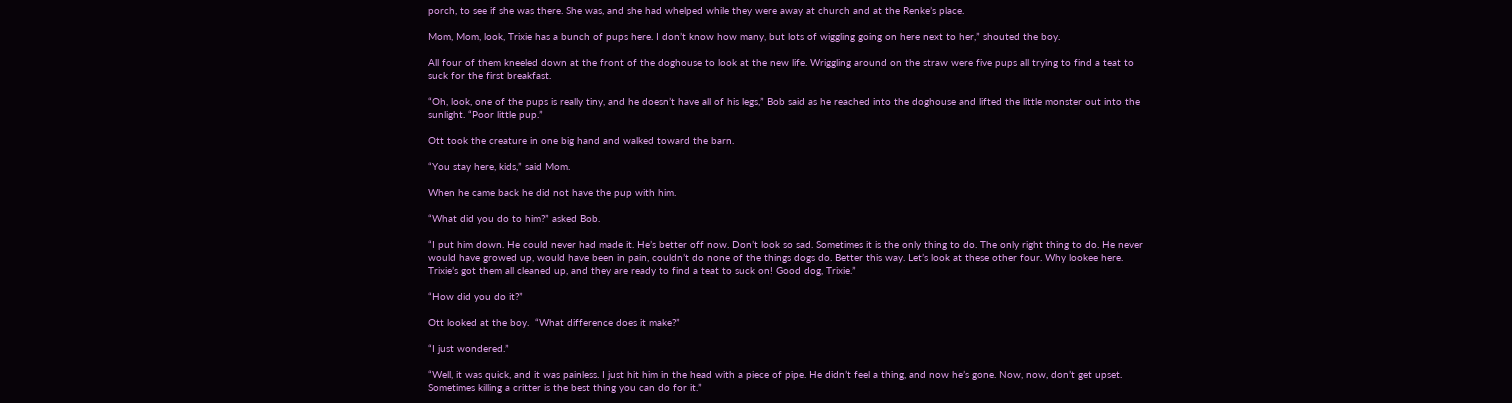porch, to see if she was there. She was, and she had whelped while they were away at church and at the Renke’s place.

Mom, Mom, look, Trixie has a bunch of pups here. I don’t know how many, but lots of wiggling going on here next to her,” shouted the boy.

All four of them kneeled down at the front of the doghouse to look at the new life. Wriggling around on the straw were five pups all trying to find a teat to suck for the first breakfast.

“Oh, look, one of the pups is really tiny, and he doesn’t have all of his legs,” Bob said as he reached into the doghouse and lifted the little monster out into the sunlight. “Poor little pup.”

Ott took the creature in one big hand and walked toward the barn.

“You stay here, kids,” said Mom.

When he came back he did not have the pup with him.

“What did you do to him?” asked Bob.

“I put him down. He could never had made it. He’s better off now. Don’t look so sad. Sometimes it is the only thing to do. The only right thing to do. He never would have growed up, would have been in pain, couldn’t do none of the things dogs do. Better this way. Let’s look at these other four. Why lookee here. Trixie’s got them all cleaned up, and they are ready to find a teat to suck on! Good dog, Trixie.”

“How did you do it?”

Ott looked at the boy.  “What difference does it make?”

“I just wondered.”

“Well, it was quick, and it was painless. I just hit him in the head with a piece of pipe. He didn’t feel a thing, and now he’s gone. Now, now, don’t get upset. Sometimes killing a critter is the best thing you can do for it.”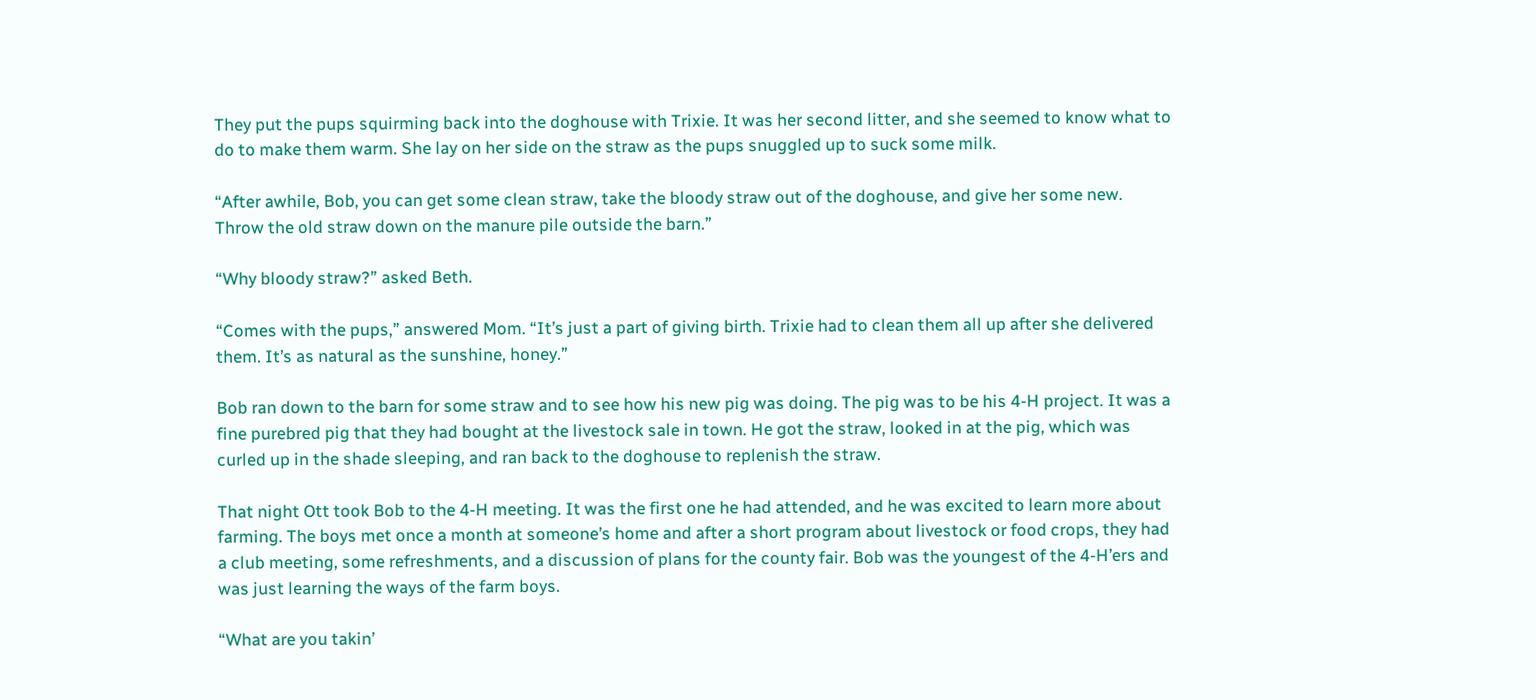They put the pups squirming back into the doghouse with Trixie. It was her second litter, and she seemed to know what to do to make them warm. She lay on her side on the straw as the pups snuggled up to suck some milk.

“After awhile, Bob, you can get some clean straw, take the bloody straw out of the doghouse, and give her some new. Throw the old straw down on the manure pile outside the barn.”

“Why bloody straw?” asked Beth.

“Comes with the pups,” answered Mom. “It’s just a part of giving birth. Trixie had to clean them all up after she delivered them. It’s as natural as the sunshine, honey.”

Bob ran down to the barn for some straw and to see how his new pig was doing. The pig was to be his 4-H project. It was a fine purebred pig that they had bought at the livestock sale in town. He got the straw, looked in at the pig, which was curled up in the shade sleeping, and ran back to the doghouse to replenish the straw.

That night Ott took Bob to the 4-H meeting. It was the first one he had attended, and he was excited to learn more about farming. The boys met once a month at someone’s home and after a short program about livestock or food crops, they had a club meeting, some refreshments, and a discussion of plans for the county fair. Bob was the youngest of the 4-H’ers and was just learning the ways of the farm boys.

“What are you takin’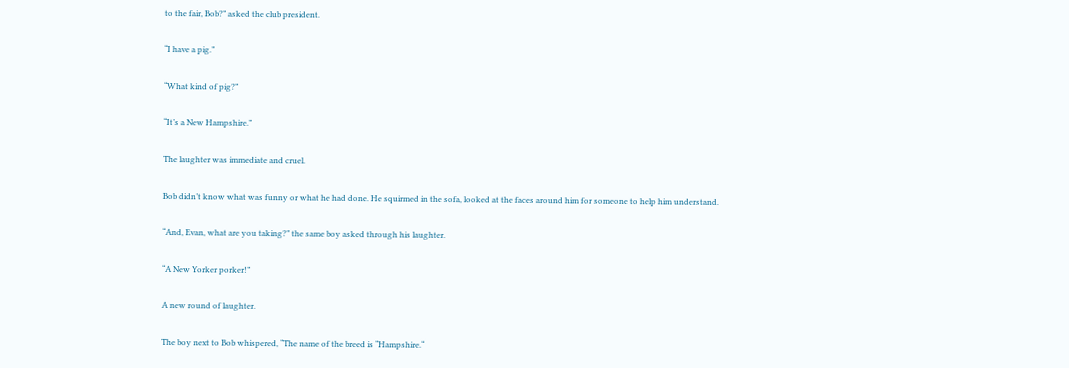to the fair, Bob?” asked the club president.

“I have a pig.”

“What kind of pig?”

“It’s a New Hampshire.”

The laughter was immediate and cruel.

Bob didn’t know what was funny or what he had done. He squirmed in the sofa, looked at the faces around him for someone to help him understand.

“And, Evan, what are you taking?” the same boy asked through his laughter.

“A New Yorker porker!”

A new round of laughter.

The boy next to Bob whispered, “The name of the breed is “Hampshire.“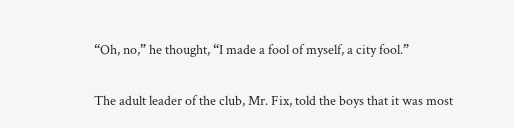“Oh, no,” he thought, “I made a fool of myself, a city fool.”

The adult leader of the club, Mr. Fix, told the boys that it was most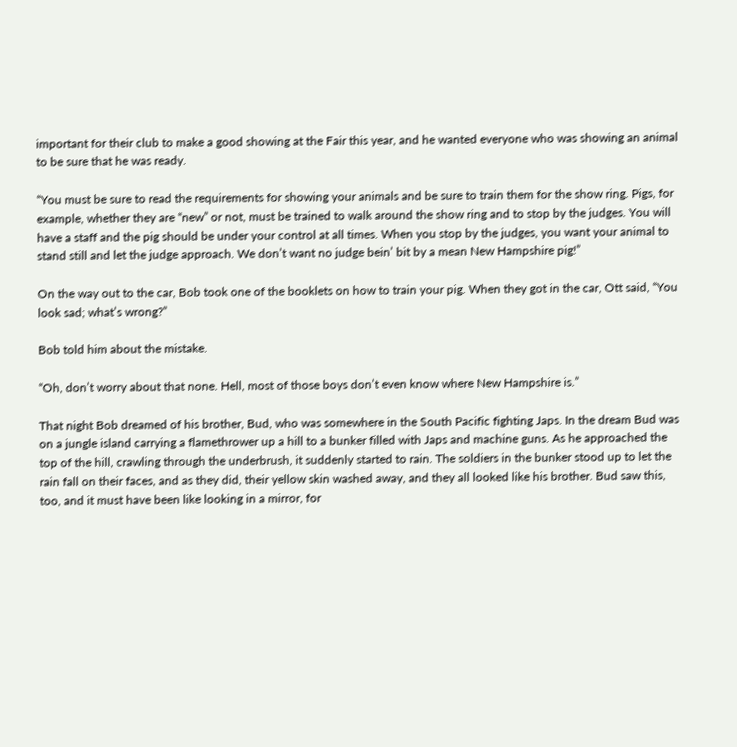important for their club to make a good showing at the Fair this year, and he wanted everyone who was showing an animal to be sure that he was ready.

“You must be sure to read the requirements for showing your animals and be sure to train them for the show ring. Pigs, for example, whether they are “new” or not, must be trained to walk around the show ring and to stop by the judges. You will have a staff and the pig should be under your control at all times. When you stop by the judges, you want your animal to stand still and let the judge approach. We don’t want no judge bein’ bit by a mean New Hampshire pig!”

On the way out to the car, Bob took one of the booklets on how to train your pig. When they got in the car, Ott said, “You look sad; what’s wrong?”

Bob told him about the mistake.

“Oh, don’t worry about that none. Hell, most of those boys don’t even know where New Hampshire is.”

That night Bob dreamed of his brother, Bud, who was somewhere in the South Pacific fighting Japs. In the dream Bud was on a jungle island carrying a flamethrower up a hill to a bunker filled with Japs and machine guns. As he approached the top of the hill, crawling through the underbrush, it suddenly started to rain. The soldiers in the bunker stood up to let the rain fall on their faces, and as they did, their yellow skin washed away, and they all looked like his brother. Bud saw this, too, and it must have been like looking in a mirror, for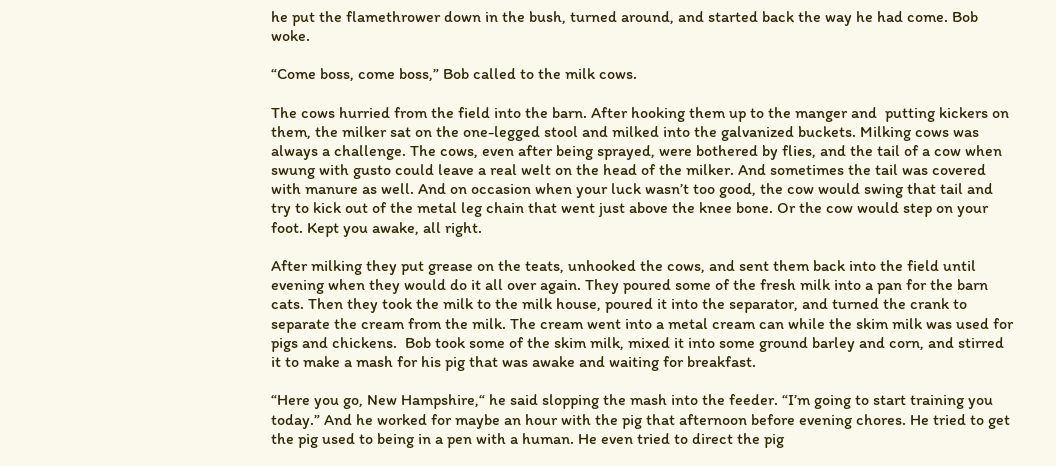he put the flamethrower down in the bush, turned around, and started back the way he had come. Bob woke.

“Come boss, come boss,” Bob called to the milk cows.

The cows hurried from the field into the barn. After hooking them up to the manger and  putting kickers on them, the milker sat on the one-legged stool and milked into the galvanized buckets. Milking cows was always a challenge. The cows, even after being sprayed, were bothered by flies, and the tail of a cow when swung with gusto could leave a real welt on the head of the milker. And sometimes the tail was covered with manure as well. And on occasion when your luck wasn’t too good, the cow would swing that tail and try to kick out of the metal leg chain that went just above the knee bone. Or the cow would step on your foot. Kept you awake, all right.

After milking they put grease on the teats, unhooked the cows, and sent them back into the field until evening when they would do it all over again. They poured some of the fresh milk into a pan for the barn cats. Then they took the milk to the milk house, poured it into the separator, and turned the crank to separate the cream from the milk. The cream went into a metal cream can while the skim milk was used for pigs and chickens.  Bob took some of the skim milk, mixed it into some ground barley and corn, and stirred it to make a mash for his pig that was awake and waiting for breakfast.

“Here you go, New Hampshire,“ he said slopping the mash into the feeder. “I’m going to start training you today.” And he worked for maybe an hour with the pig that afternoon before evening chores. He tried to get the pig used to being in a pen with a human. He even tried to direct the pig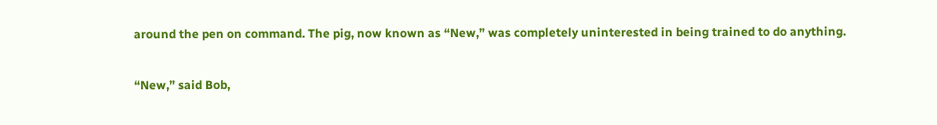around the pen on command. The pig, now known as “New,” was completely uninterested in being trained to do anything.

“New,” said Bob,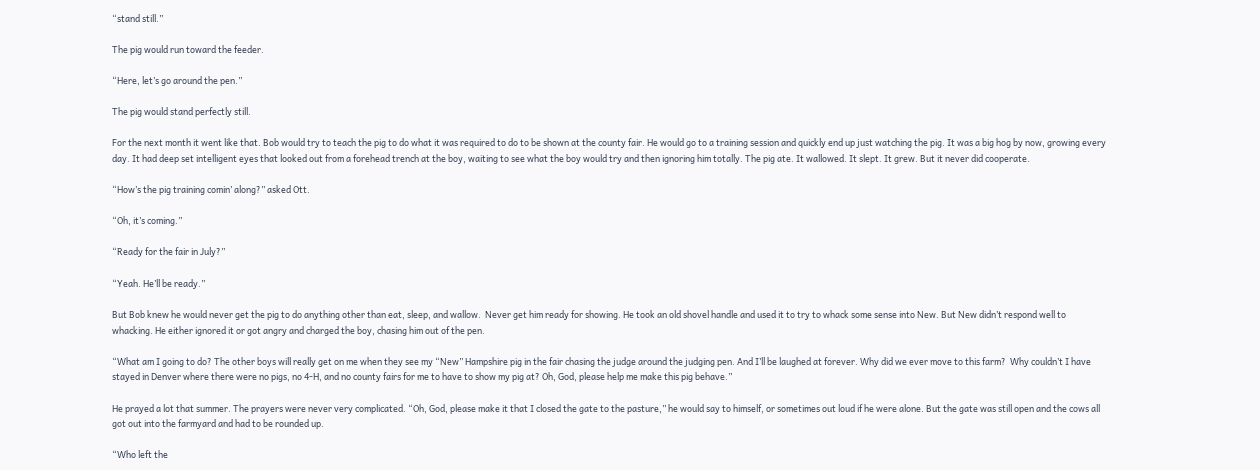“stand still.”

The pig would run toward the feeder.

“Here, let’s go around the pen.”

The pig would stand perfectly still.

For the next month it went like that. Bob would try to teach the pig to do what it was required to do to be shown at the county fair. He would go to a training session and quickly end up just watching the pig. It was a big hog by now, growing every day. It had deep set intelligent eyes that looked out from a forehead trench at the boy, waiting to see what the boy would try and then ignoring him totally. The pig ate. It wallowed. It slept. It grew. But it never did cooperate.

“How’s the pig training comin’ along?” asked Ott.

“Oh, it’s coming.”

“Ready for the fair in July?”

“Yeah. He’ll be ready.”

But Bob knew he would never get the pig to do anything other than eat, sleep, and wallow.  Never get him ready for showing. He took an old shovel handle and used it to try to whack some sense into New. But New didn’t respond well to whacking. He either ignored it or got angry and charged the boy, chasing him out of the pen.

“What am I going to do? The other boys will really get on me when they see my “New” Hampshire pig in the fair chasing the judge around the judging pen. And I’ll be laughed at forever. Why did we ever move to this farm?  Why couldn’t I have stayed in Denver where there were no pigs, no 4-H, and no county fairs for me to have to show my pig at? Oh, God, please help me make this pig behave.”

He prayed a lot that summer. The prayers were never very complicated. “Oh, God, please make it that I closed the gate to the pasture,” he would say to himself, or sometimes out loud if he were alone. But the gate was still open and the cows all got out into the farmyard and had to be rounded up.

“Who left the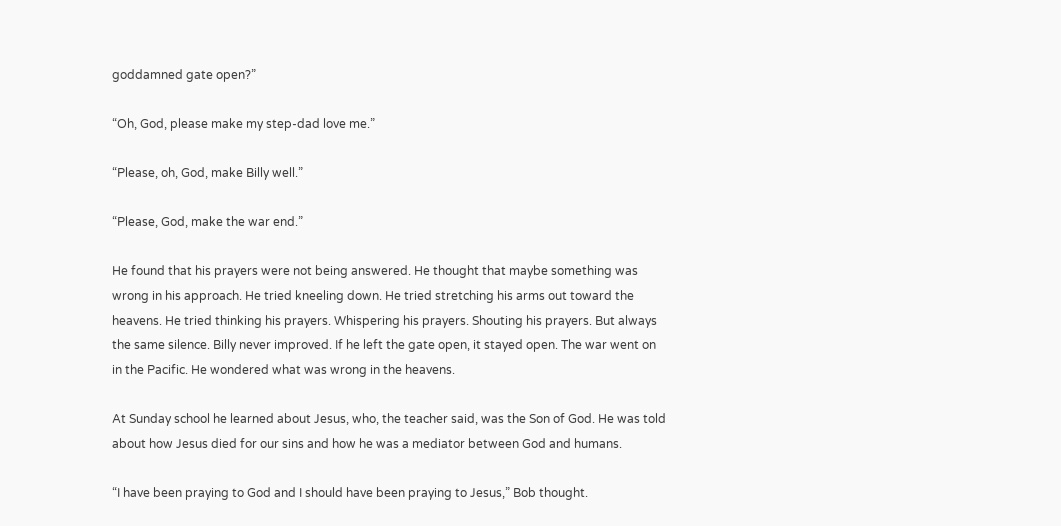goddamned gate open?”

“Oh, God, please make my step-dad love me.”

“Please, oh, God, make Billy well.”

“Please, God, make the war end.”

He found that his prayers were not being answered. He thought that maybe something was wrong in his approach. He tried kneeling down. He tried stretching his arms out toward the heavens. He tried thinking his prayers. Whispering his prayers. Shouting his prayers. But always the same silence. Billy never improved. If he left the gate open, it stayed open. The war went on in the Pacific. He wondered what was wrong in the heavens.

At Sunday school he learned about Jesus, who, the teacher said, was the Son of God. He was told about how Jesus died for our sins and how he was a mediator between God and humans.

“I have been praying to God and I should have been praying to Jesus,” Bob thought.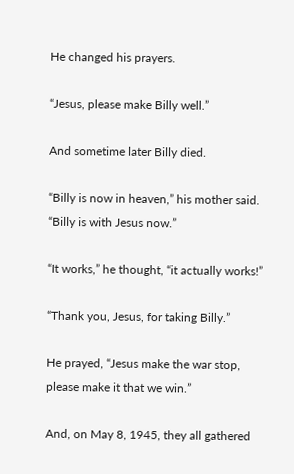He changed his prayers.

“Jesus, please make Billy well.”

And sometime later Billy died.

“Billy is now in heaven,” his mother said. “Billy is with Jesus now.”

“It works,” he thought, “it actually works!”

“Thank you, Jesus, for taking Billy.”

He prayed, “Jesus make the war stop, please make it that we win.”

And, on May 8, 1945, they all gathered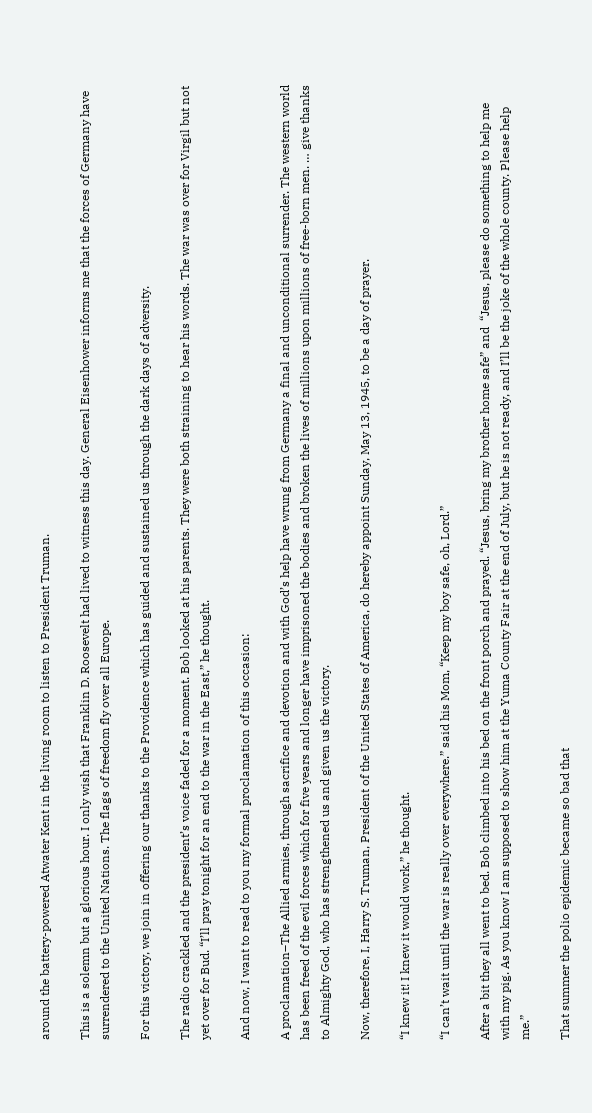around the battery-powered Atwater Kent in the living room to listen to President Truman.

This is a solemn but a glorious hour. I only wish that Franklin D. Roosevelt had lived to witness this day. General Eisenhower informs me that the forces of Germany have surrendered to the United Nations. The flags of freedom fly over all Europe.

For this victory, we join in offering our thanks to the Providence which has guided and sustained us through the dark days of adversity.

The radio crackled and the president’s voice faded for a moment. Bob looked at his parents. They were both straining to hear his words. The war was over for Virgil but not yet over for Bud. “I’ll pray tonight for an end to the war in the East,” he thought.

And now, I want to read to you my formal proclamation of this occasion:

A proclamation–The Allied armies, through sacrifice and devotion and with God’s help have wrung from Germany a final and unconditional surrender. The western world has been freed of the evil forces which for five years and longer have imprisoned the bodies and broken the lives of millions upon millions of free-born men. … give thanks to Almighty God, who has strengthened us and given us the victory.

Now, therefore, I, Harry S. Truman, President of the United States of America, do hereby appoint Sunday, May 13, 1945, to be a day of prayer.

“I knew it! I knew it would work,” he thought.

“I can’t wait until the war is really over everywhere.” said his Mom, “Keep my boy safe, oh, Lord.”

After a bit they all went to bed. Bob climbed into his bed on the front porch and prayed. “Jesus, bring my brother home safe” and  “Jesus, please do something to help me with my pig. As you know I am supposed to show him at the Yuma County Fair at the end of July, but he is not ready, and I’ll be the joke of the whole county. Please help me.”

That summer the polio epidemic became so bad that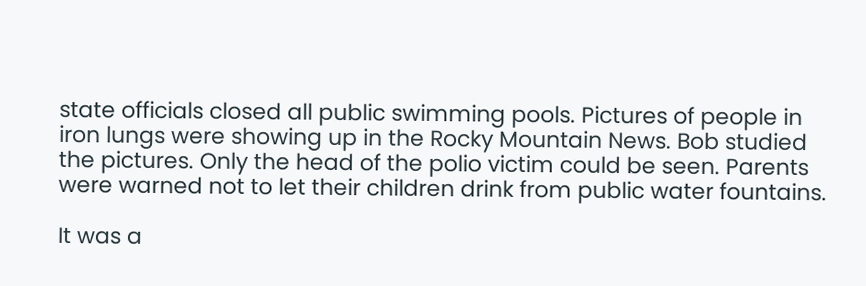state officials closed all public swimming pools. Pictures of people in iron lungs were showing up in the Rocky Mountain News. Bob studied the pictures. Only the head of the polio victim could be seen. Parents were warned not to let their children drink from public water fountains.

It was a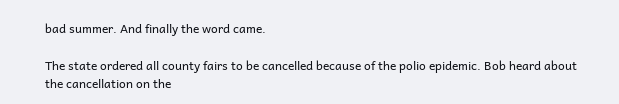bad summer. And finally the word came.

The state ordered all county fairs to be cancelled because of the polio epidemic. Bob heard about the cancellation on the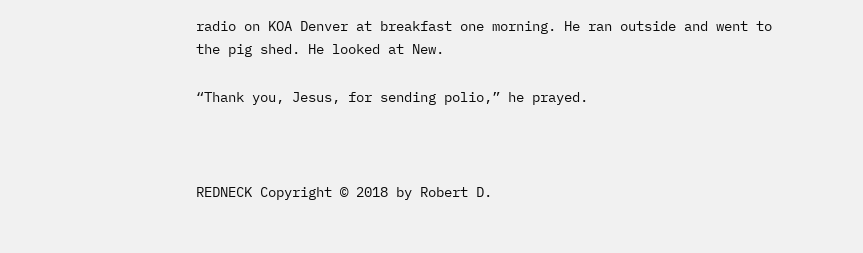radio on KOA Denver at breakfast one morning. He ran outside and went to the pig shed. He looked at New.

“Thank you, Jesus, for sending polio,” he prayed.



REDNECK Copyright © 2018 by Robert D.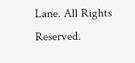Lane. All Rights Reserved.